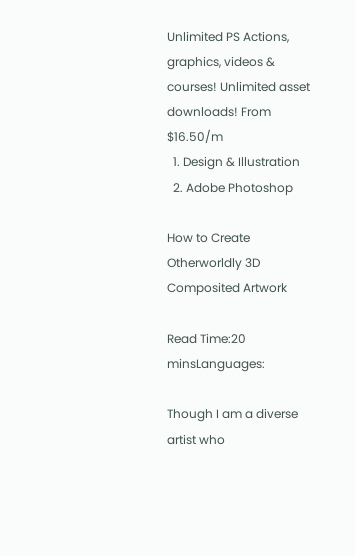Unlimited PS Actions, graphics, videos & courses! Unlimited asset downloads! From $16.50/m
  1. Design & Illustration
  2. Adobe Photoshop

How to Create Otherworldly 3D Composited Artwork

Read Time:20 minsLanguages:

Though I am a diverse artist who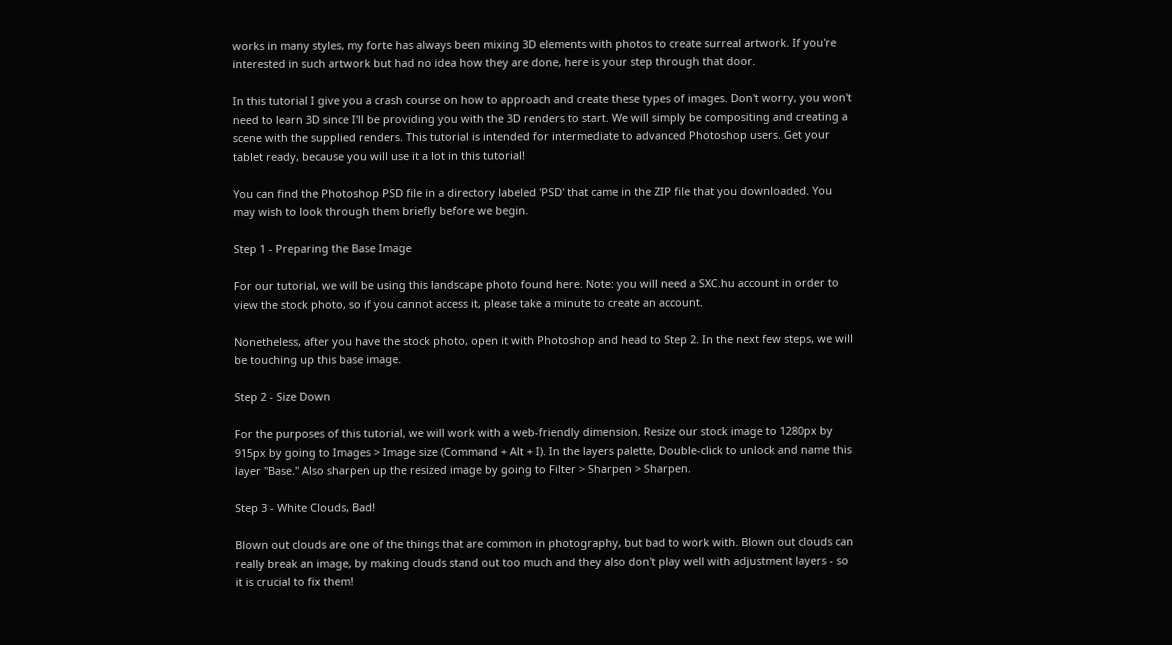works in many styles, my forte has always been mixing 3D elements with photos to create surreal artwork. If you're interested in such artwork but had no idea how they are done, here is your step through that door.

In this tutorial I give you a crash course on how to approach and create these types of images. Don't worry, you won't need to learn 3D since I'll be providing you with the 3D renders to start. We will simply be compositing and creating a scene with the supplied renders. This tutorial is intended for intermediate to advanced Photoshop users. Get your tablet ready, because you will use it a lot in this tutorial!

You can find the Photoshop PSD file in a directory labeled 'PSD' that came in the ZIP file that you downloaded. You may wish to look through them briefly before we begin.

Step 1 - Preparing the Base Image

For our tutorial, we will be using this landscape photo found here. Note: you will need a SXC.hu account in order to view the stock photo, so if you cannot access it, please take a minute to create an account.

Nonetheless, after you have the stock photo, open it with Photoshop and head to Step 2. In the next few steps, we will be touching up this base image.

Step 2 - Size Down

For the purposes of this tutorial, we will work with a web-friendly dimension. Resize our stock image to 1280px by 915px by going to Images > Image size (Command + Alt + I). In the layers palette, Double-click to unlock and name this layer "Base." Also sharpen up the resized image by going to Filter > Sharpen > Sharpen.

Step 3 - White Clouds, Bad!

Blown out clouds are one of the things that are common in photography, but bad to work with. Blown out clouds can really break an image, by making clouds stand out too much and they also don't play well with adjustment layers - so it is crucial to fix them!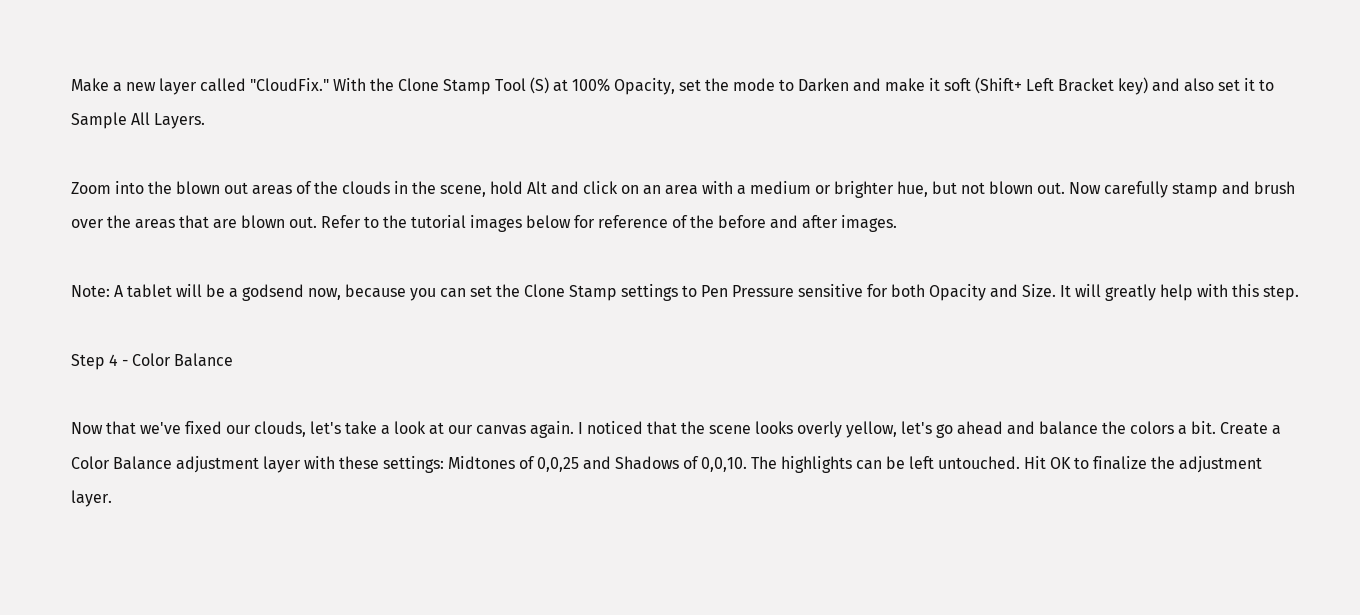Make a new layer called "CloudFix." With the Clone Stamp Tool (S) at 100% Opacity, set the mode to Darken and make it soft (Shift+ Left Bracket key) and also set it to Sample All Layers.

Zoom into the blown out areas of the clouds in the scene, hold Alt and click on an area with a medium or brighter hue, but not blown out. Now carefully stamp and brush over the areas that are blown out. Refer to the tutorial images below for reference of the before and after images.

Note: A tablet will be a godsend now, because you can set the Clone Stamp settings to Pen Pressure sensitive for both Opacity and Size. It will greatly help with this step.

Step 4 - Color Balance

Now that we've fixed our clouds, let's take a look at our canvas again. I noticed that the scene looks overly yellow, let's go ahead and balance the colors a bit. Create a Color Balance adjustment layer with these settings: Midtones of 0,0,25 and Shadows of 0,0,10. The highlights can be left untouched. Hit OK to finalize the adjustment layer.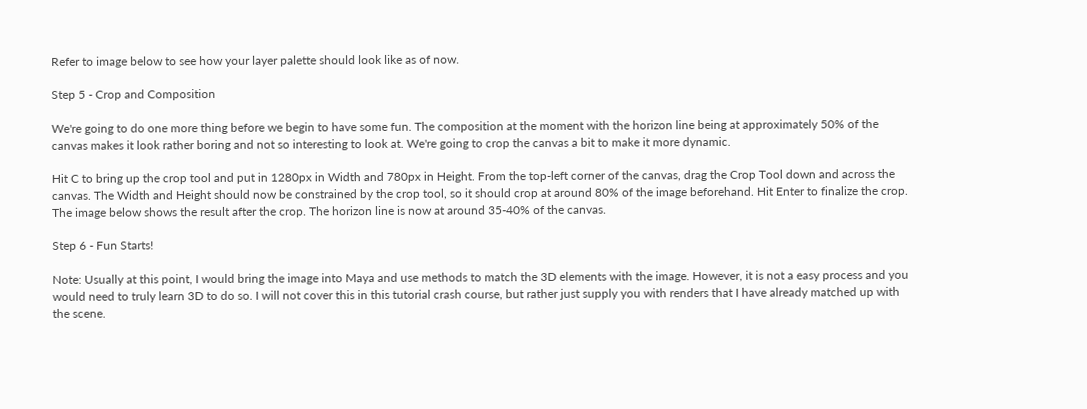Refer to image below to see how your layer palette should look like as of now.

Step 5 - Crop and Composition

We're going to do one more thing before we begin to have some fun. The composition at the moment with the horizon line being at approximately 50% of the canvas makes it look rather boring and not so interesting to look at. We're going to crop the canvas a bit to make it more dynamic.

Hit C to bring up the crop tool and put in 1280px in Width and 780px in Height. From the top-left corner of the canvas, drag the Crop Tool down and across the canvas. The Width and Height should now be constrained by the crop tool, so it should crop at around 80% of the image beforehand. Hit Enter to finalize the crop. The image below shows the result after the crop. The horizon line is now at around 35-40% of the canvas.

Step 6 - Fun Starts!

Note: Usually at this point, I would bring the image into Maya and use methods to match the 3D elements with the image. However, it is not a easy process and you would need to truly learn 3D to do so. I will not cover this in this tutorial crash course, but rather just supply you with renders that I have already matched up with the scene.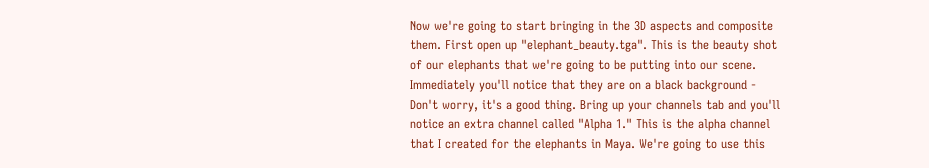Now we're going to start bringing in the 3D aspects and composite them. First open up "elephant_beauty.tga". This is the beauty shot of our elephants that we're going to be putting into our scene. Immediately you'll notice that they are on a black background - Don't worry, it's a good thing. Bring up your channels tab and you'll notice an extra channel called "Alpha 1." This is the alpha channel that I created for the elephants in Maya. We're going to use this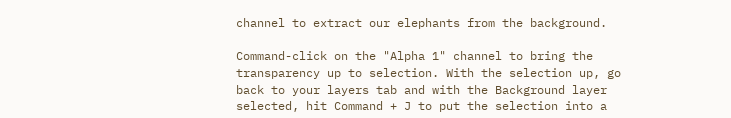channel to extract our elephants from the background.

Command-click on the "Alpha 1" channel to bring the transparency up to selection. With the selection up, go back to your layers tab and with the Background layer selected, hit Command + J to put the selection into a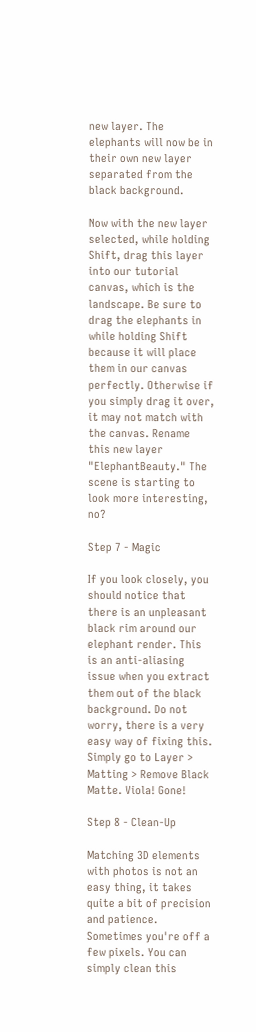new layer. The elephants will now be in their own new layer separated from the black background.

Now with the new layer selected, while holding Shift, drag this layer into our tutorial canvas, which is the landscape. Be sure to drag the elephants in while holding Shift because it will place them in our canvas perfectly. Otherwise if you simply drag it over, it may not match with the canvas. Rename this new layer "ElephantBeauty." The scene is starting to look more interesting, no?

Step 7 - Magic

If you look closely, you should notice that there is an unpleasant black rim around our elephant render. This is an anti-aliasing issue when you extract them out of the black background. Do not worry, there is a very easy way of fixing this. Simply go to Layer > Matting > Remove Black Matte. Viola! Gone!

Step 8 - Clean-Up

Matching 3D elements with photos is not an easy thing, it takes quite a bit of precision and patience. Sometimes you're off a few pixels. You can simply clean this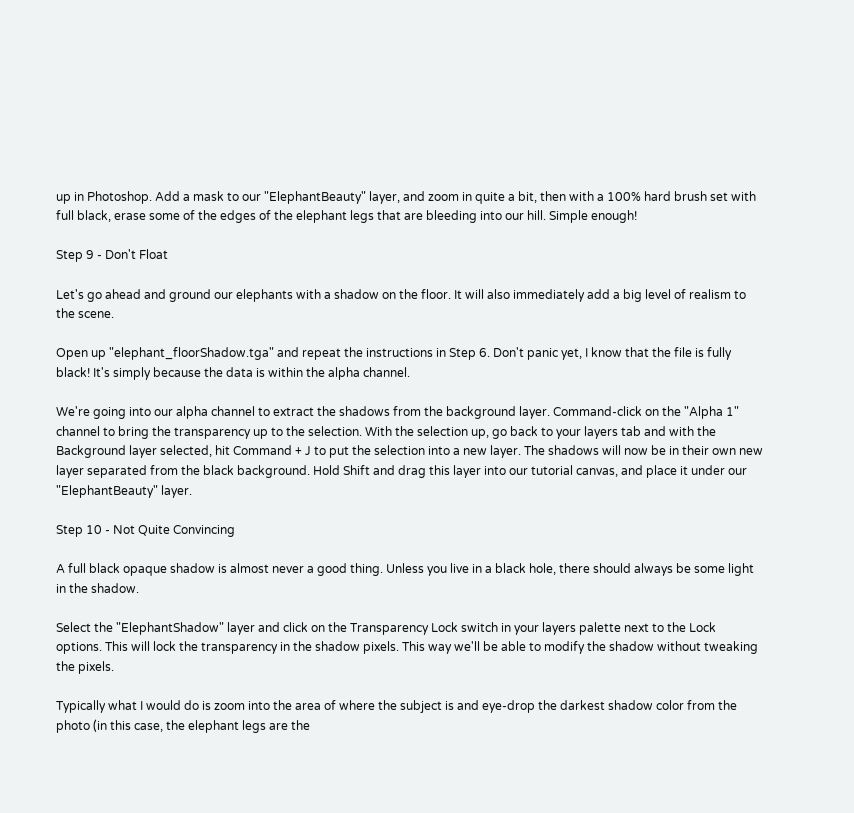up in Photoshop. Add a mask to our "ElephantBeauty" layer, and zoom in quite a bit, then with a 100% hard brush set with full black, erase some of the edges of the elephant legs that are bleeding into our hill. Simple enough!

Step 9 - Don't Float

Let's go ahead and ground our elephants with a shadow on the floor. It will also immediately add a big level of realism to the scene.

Open up "elephant_floorShadow.tga" and repeat the instructions in Step 6. Don't panic yet, I know that the file is fully black! It's simply because the data is within the alpha channel.

We're going into our alpha channel to extract the shadows from the background layer. Command-click on the "Alpha 1" channel to bring the transparency up to the selection. With the selection up, go back to your layers tab and with the Background layer selected, hit Command + J to put the selection into a new layer. The shadows will now be in their own new layer separated from the black background. Hold Shift and drag this layer into our tutorial canvas, and place it under our "ElephantBeauty" layer.

Step 10 - Not Quite Convincing

A full black opaque shadow is almost never a good thing. Unless you live in a black hole, there should always be some light in the shadow.

Select the "ElephantShadow" layer and click on the Transparency Lock switch in your layers palette next to the Lock options. This will lock the transparency in the shadow pixels. This way we'll be able to modify the shadow without tweaking the pixels.

Typically what I would do is zoom into the area of where the subject is and eye-drop the darkest shadow color from the photo (in this case, the elephant legs are the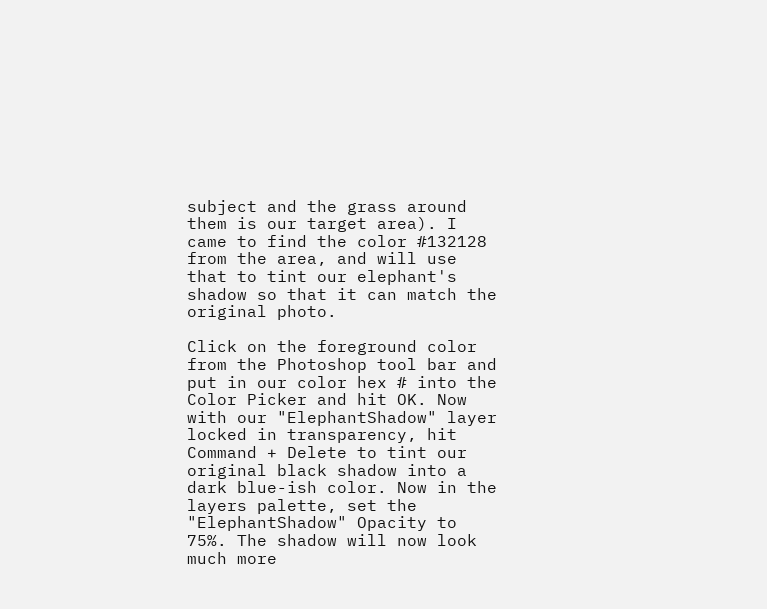subject and the grass around them is our target area). I came to find the color #132128 from the area, and will use that to tint our elephant's shadow so that it can match the original photo.

Click on the foreground color from the Photoshop tool bar and put in our color hex # into the Color Picker and hit OK. Now with our "ElephantShadow" layer locked in transparency, hit Command + Delete to tint our original black shadow into a dark blue-ish color. Now in the layers palette, set the "ElephantShadow" Opacity to 75%. The shadow will now look much more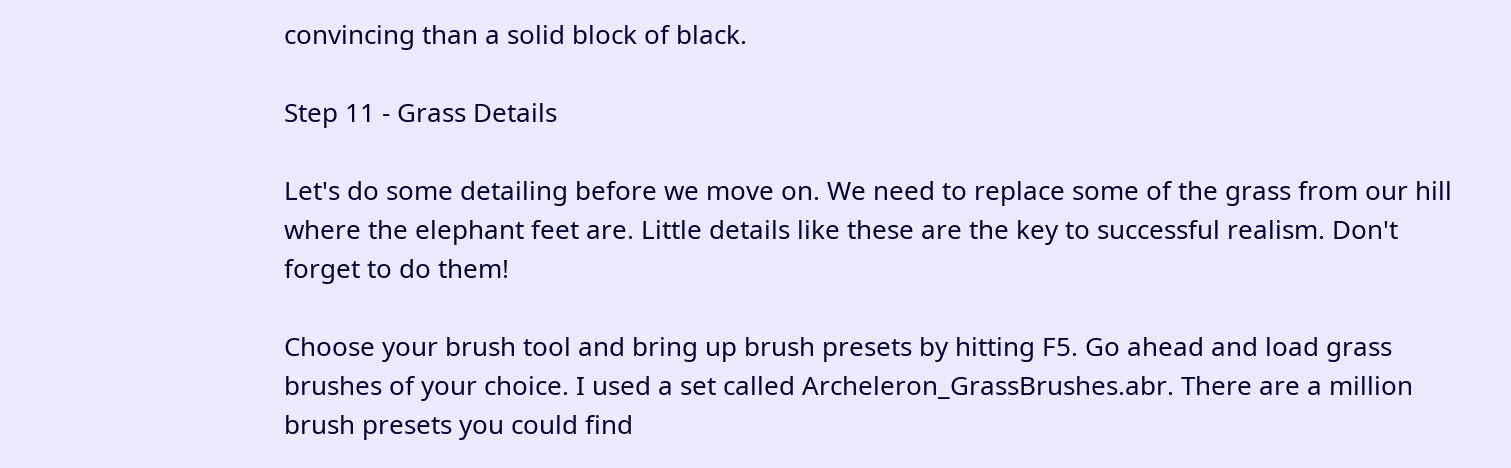convincing than a solid block of black.

Step 11 - Grass Details

Let's do some detailing before we move on. We need to replace some of the grass from our hill where the elephant feet are. Little details like these are the key to successful realism. Don't forget to do them!

Choose your brush tool and bring up brush presets by hitting F5. Go ahead and load grass brushes of your choice. I used a set called Archeleron_GrassBrushes.abr. There are a million brush presets you could find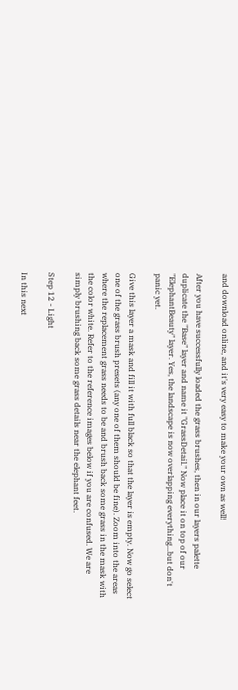and download online, and it's very easy to make your own as well!

After you have successfully loaded the grass brushes, then in our layers palette duplicate the "Base" layer and name it "GrassDetail." Now place it on top of our "ElephantBeauty" layer. Yes, the landscape is now overlapping everything...but don't panic yet.

Give this layer a mask and fill it with full black so that the layer is empty. Now go select one of the grass brush presets (any one of them should be fine). Zoom into the areas where the replacement grass needs to be and brush back some grass in the mask with the color white. Refer to the reference images below if you are confused. We are simply brushing back some grass details near the elephant feet.

Step 12 - Light

In this next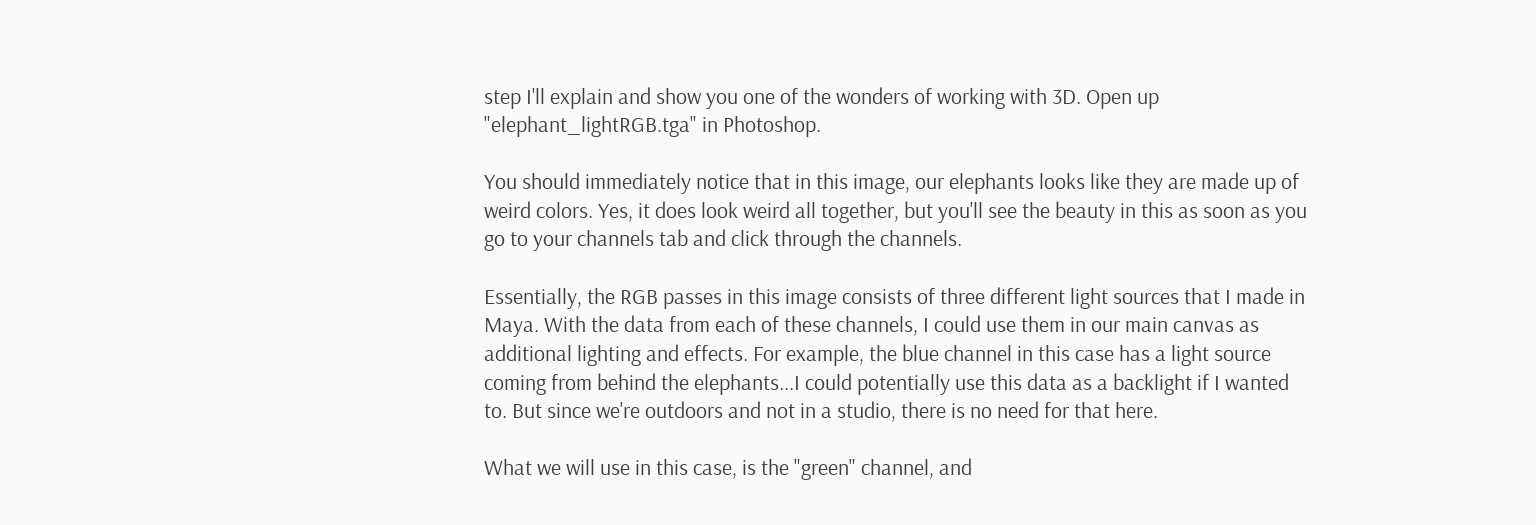step I'll explain and show you one of the wonders of working with 3D. Open up "elephant_lightRGB.tga" in Photoshop.

You should immediately notice that in this image, our elephants looks like they are made up of weird colors. Yes, it does look weird all together, but you'll see the beauty in this as soon as you go to your channels tab and click through the channels.

Essentially, the RGB passes in this image consists of three different light sources that I made in Maya. With the data from each of these channels, I could use them in our main canvas as additional lighting and effects. For example, the blue channel in this case has a light source coming from behind the elephants...I could potentially use this data as a backlight if I wanted to. But since we're outdoors and not in a studio, there is no need for that here.

What we will use in this case, is the "green" channel, and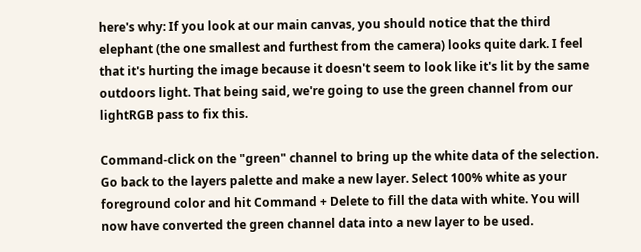here's why: If you look at our main canvas, you should notice that the third elephant (the one smallest and furthest from the camera) looks quite dark. I feel that it's hurting the image because it doesn't seem to look like it's lit by the same outdoors light. That being said, we're going to use the green channel from our lightRGB pass to fix this.

Command-click on the "green" channel to bring up the white data of the selection. Go back to the layers palette and make a new layer. Select 100% white as your foreground color and hit Command + Delete to fill the data with white. You will now have converted the green channel data into a new layer to be used.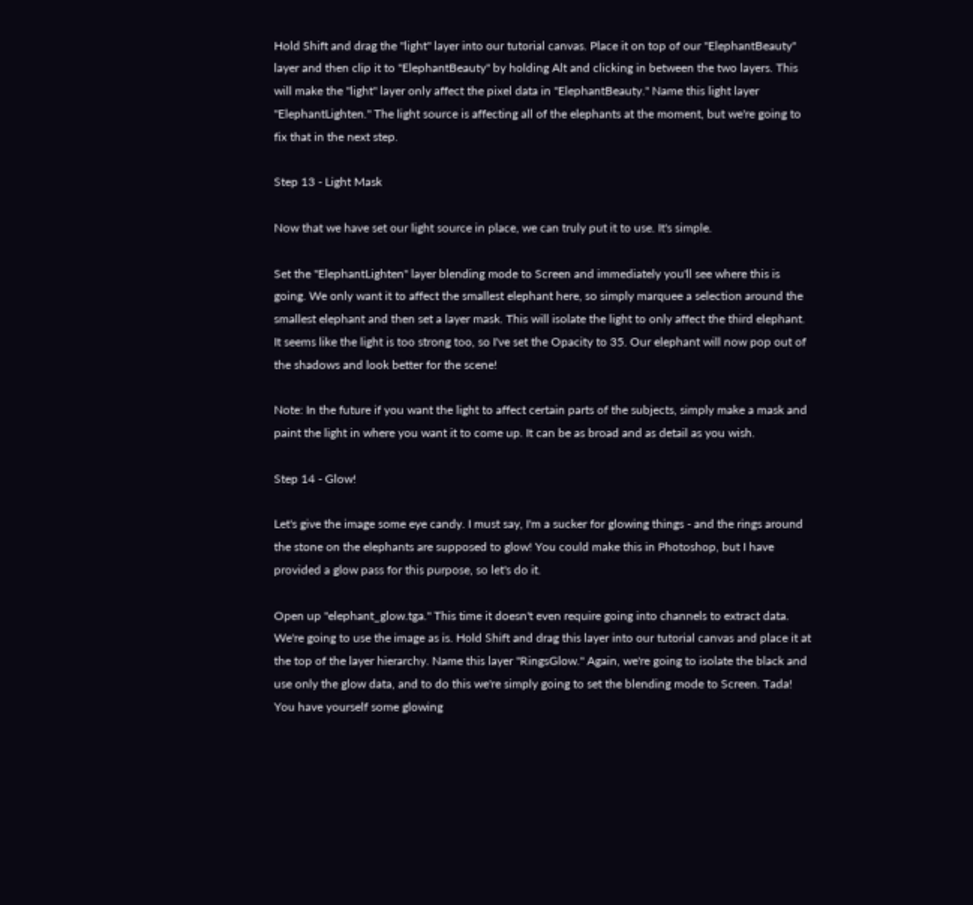Hold Shift and drag the "light" layer into our tutorial canvas. Place it on top of our "ElephantBeauty" layer and then clip it to "ElephantBeauty" by holding Alt and clicking in between the two layers. This will make the "light" layer only affect the pixel data in "ElephantBeauty." Name this light layer "ElephantLighten." The light source is affecting all of the elephants at the moment, but we're going to fix that in the next step.

Step 13 - Light Mask

Now that we have set our light source in place, we can truly put it to use. It's simple.

Set the "ElephantLighten" layer blending mode to Screen and immediately you'll see where this is going. We only want it to affect the smallest elephant here, so simply marquee a selection around the smallest elephant and then set a layer mask. This will isolate the light to only affect the third elephant. It seems like the light is too strong too, so I've set the Opacity to 35. Our elephant will now pop out of the shadows and look better for the scene!

Note: In the future if you want the light to affect certain parts of the subjects, simply make a mask and paint the light in where you want it to come up. It can be as broad and as detail as you wish.

Step 14 - Glow!

Let's give the image some eye candy. I must say, I'm a sucker for glowing things - and the rings around the stone on the elephants are supposed to glow! You could make this in Photoshop, but I have provided a glow pass for this purpose, so let's do it.

Open up "elephant_glow.tga." This time it doesn't even require going into channels to extract data. We're going to use the image as is. Hold Shift and drag this layer into our tutorial canvas and place it at the top of the layer hierarchy. Name this layer "RingsGlow." Again, we're going to isolate the black and use only the glow data, and to do this we're simply going to set the blending mode to Screen. Tada! You have yourself some glowing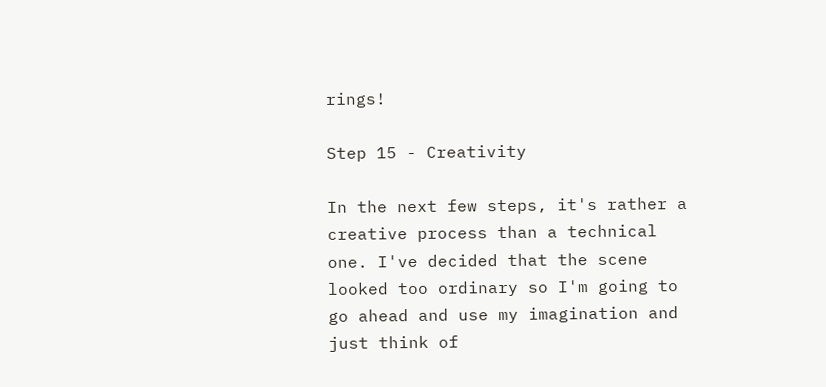rings!

Step 15 - Creativity

In the next few steps, it's rather a creative process than a technical one. I've decided that the scene looked too ordinary so I'm going to go ahead and use my imagination and just think of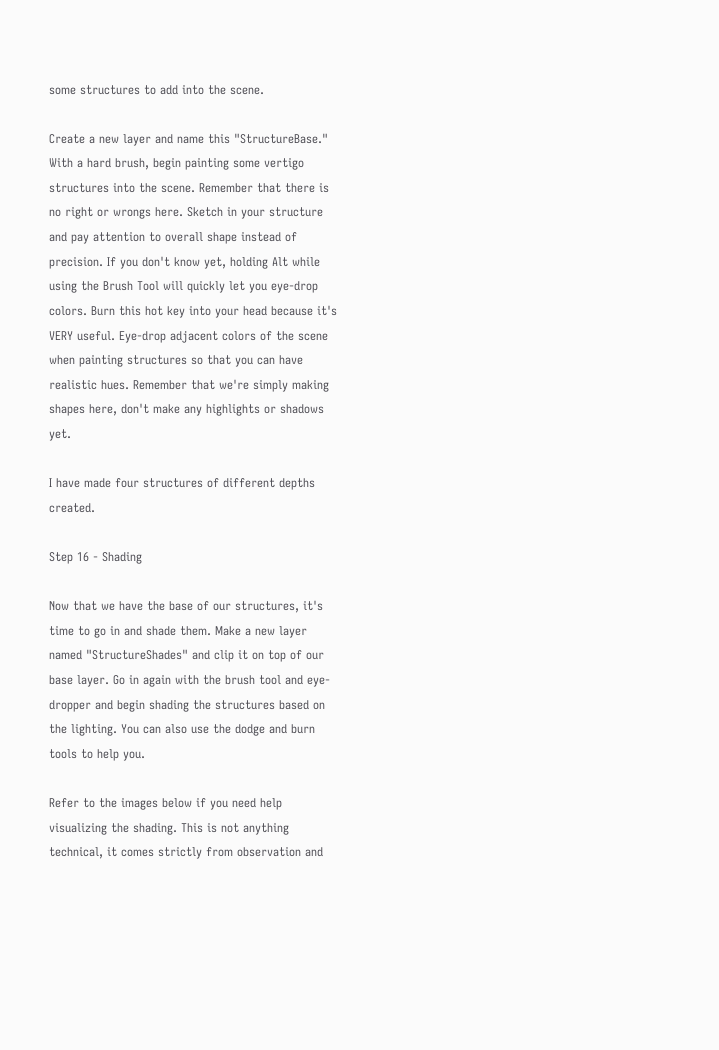some structures to add into the scene.

Create a new layer and name this "StructureBase." With a hard brush, begin painting some vertigo structures into the scene. Remember that there is no right or wrongs here. Sketch in your structure and pay attention to overall shape instead of precision. If you don't know yet, holding Alt while using the Brush Tool will quickly let you eye-drop colors. Burn this hot key into your head because it's VERY useful. Eye-drop adjacent colors of the scene when painting structures so that you can have realistic hues. Remember that we're simply making shapes here, don't make any highlights or shadows yet.

I have made four structures of different depths created.

Step 16 - Shading

Now that we have the base of our structures, it's time to go in and shade them. Make a new layer named "StructureShades" and clip it on top of our base layer. Go in again with the brush tool and eye-dropper and begin shading the structures based on the lighting. You can also use the dodge and burn tools to help you.

Refer to the images below if you need help visualizing the shading. This is not anything technical, it comes strictly from observation and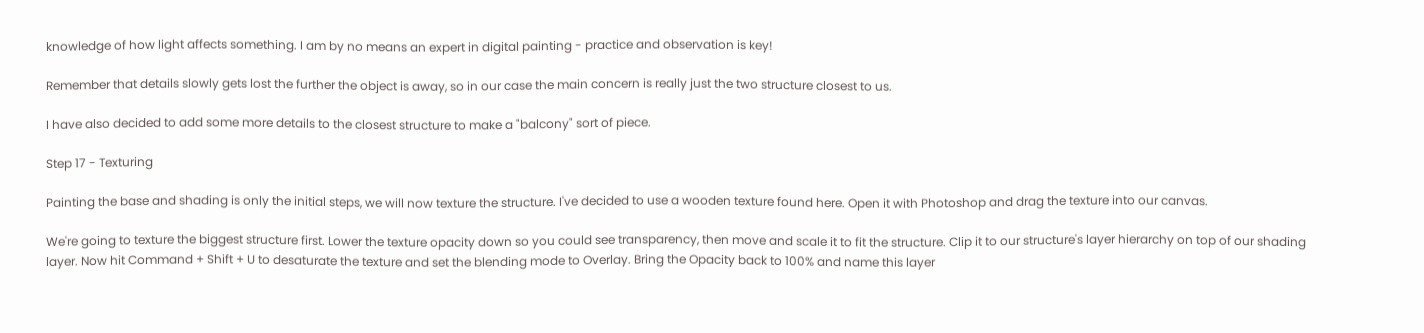knowledge of how light affects something. I am by no means an expert in digital painting - practice and observation is key!

Remember that details slowly gets lost the further the object is away, so in our case the main concern is really just the two structure closest to us.

I have also decided to add some more details to the closest structure to make a "balcony" sort of piece.

Step 17 - Texturing

Painting the base and shading is only the initial steps, we will now texture the structure. I've decided to use a wooden texture found here. Open it with Photoshop and drag the texture into our canvas.

We're going to texture the biggest structure first. Lower the texture opacity down so you could see transparency, then move and scale it to fit the structure. Clip it to our structure's layer hierarchy on top of our shading layer. Now hit Command + Shift + U to desaturate the texture and set the blending mode to Overlay. Bring the Opacity back to 100% and name this layer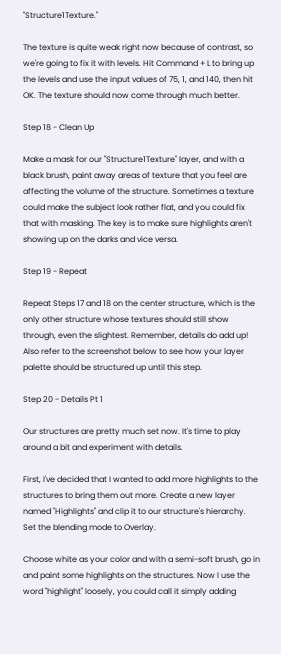"Structure1Texture."

The texture is quite weak right now because of contrast, so we're going to fix it with levels. Hit Command + L to bring up the levels and use the input values of 75, 1, and 140, then hit OK. The texture should now come through much better.

Step 18 - Clean Up

Make a mask for our "Structure1Texture" layer, and with a black brush, paint away areas of texture that you feel are affecting the volume of the structure. Sometimes a texture could make the subject look rather flat, and you could fix that with masking. The key is to make sure highlights aren't showing up on the darks and vice versa.

Step 19 - Repeat

Repeat Steps 17 and 18 on the center structure, which is the only other structure whose textures should still show through, even the slightest. Remember, details do add up! Also refer to the screenshot below to see how your layer palette should be structured up until this step.

Step 20 - Details Pt 1

Our structures are pretty much set now. It's time to play around a bit and experiment with details.

First, I've decided that I wanted to add more highlights to the structures to bring them out more. Create a new layer named "Highlights" and clip it to our structure's hierarchy. Set the blending mode to Overlay.

Choose white as your color and with a semi-soft brush, go in and paint some highlights on the structures. Now I use the word "highlight" loosely, you could call it simply adding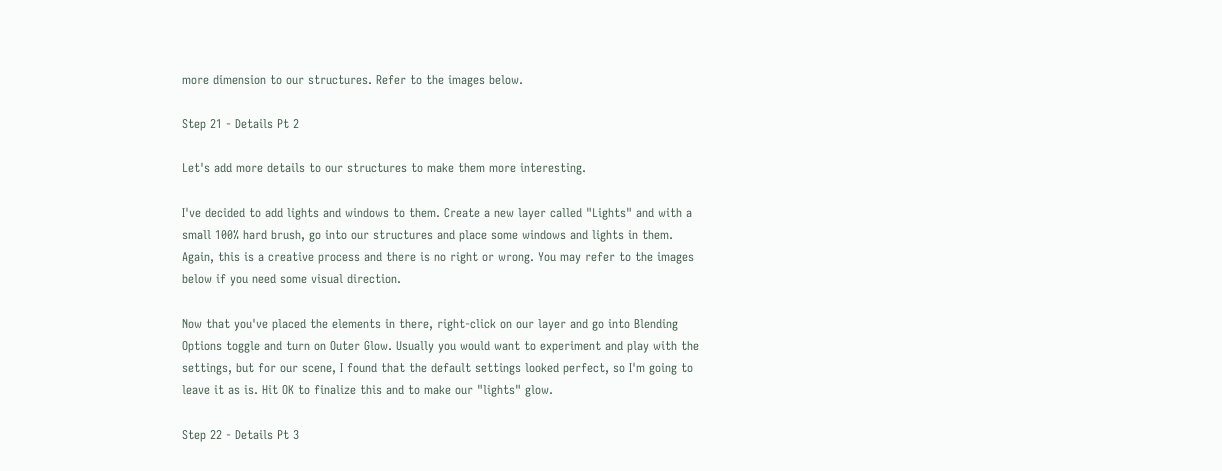more dimension to our structures. Refer to the images below.

Step 21 - Details Pt 2

Let's add more details to our structures to make them more interesting.

I've decided to add lights and windows to them. Create a new layer called "Lights" and with a small 100% hard brush, go into our structures and place some windows and lights in them. Again, this is a creative process and there is no right or wrong. You may refer to the images below if you need some visual direction.

Now that you've placed the elements in there, right-click on our layer and go into Blending Options toggle and turn on Outer Glow. Usually you would want to experiment and play with the settings, but for our scene, I found that the default settings looked perfect, so I'm going to leave it as is. Hit OK to finalize this and to make our "lights" glow.

Step 22 - Details Pt 3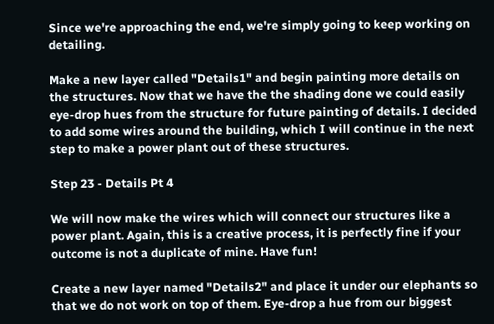Since we're approaching the end, we're simply going to keep working on detailing.

Make a new layer called "Details1" and begin painting more details on the structures. Now that we have the the shading done we could easily eye-drop hues from the structure for future painting of details. I decided to add some wires around the building, which I will continue in the next step to make a power plant out of these structures.

Step 23 - Details Pt 4

We will now make the wires which will connect our structures like a power plant. Again, this is a creative process, it is perfectly fine if your outcome is not a duplicate of mine. Have fun!

Create a new layer named "Details2" and place it under our elephants so that we do not work on top of them. Eye-drop a hue from our biggest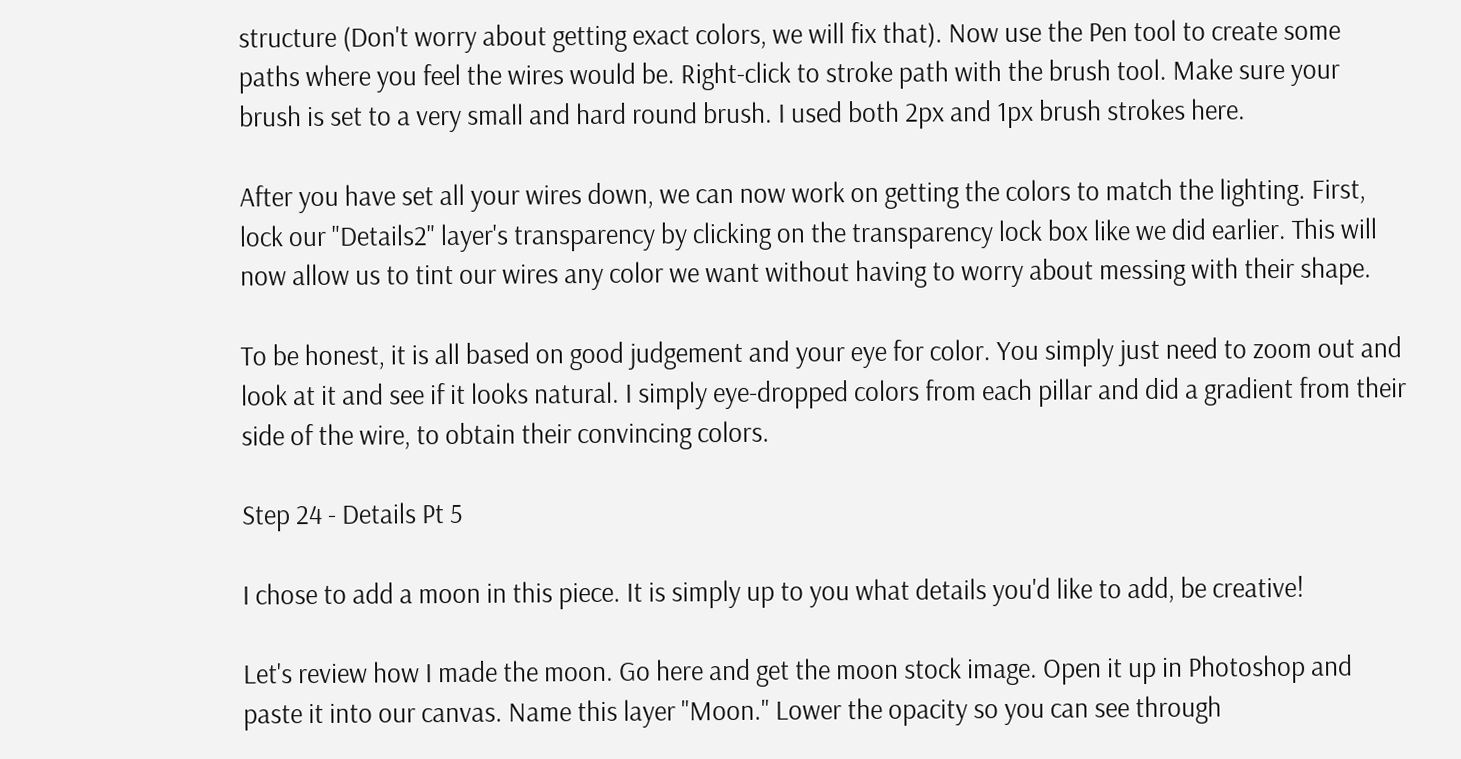structure (Don't worry about getting exact colors, we will fix that). Now use the Pen tool to create some paths where you feel the wires would be. Right-click to stroke path with the brush tool. Make sure your brush is set to a very small and hard round brush. I used both 2px and 1px brush strokes here.

After you have set all your wires down, we can now work on getting the colors to match the lighting. First, lock our "Details2" layer's transparency by clicking on the transparency lock box like we did earlier. This will now allow us to tint our wires any color we want without having to worry about messing with their shape.

To be honest, it is all based on good judgement and your eye for color. You simply just need to zoom out and look at it and see if it looks natural. I simply eye-dropped colors from each pillar and did a gradient from their side of the wire, to obtain their convincing colors.

Step 24 - Details Pt 5

I chose to add a moon in this piece. It is simply up to you what details you'd like to add, be creative!

Let's review how I made the moon. Go here and get the moon stock image. Open it up in Photoshop and paste it into our canvas. Name this layer "Moon." Lower the opacity so you can see through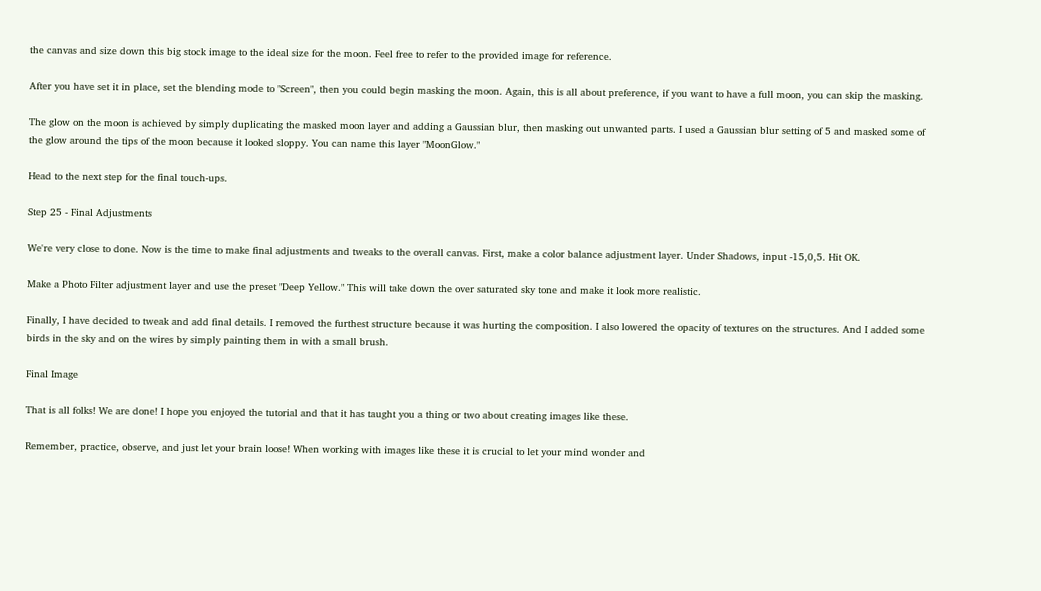the canvas and size down this big stock image to the ideal size for the moon. Feel free to refer to the provided image for reference.

After you have set it in place, set the blending mode to "Screen", then you could begin masking the moon. Again, this is all about preference, if you want to have a full moon, you can skip the masking.

The glow on the moon is achieved by simply duplicating the masked moon layer and adding a Gaussian blur, then masking out unwanted parts. I used a Gaussian blur setting of 5 and masked some of the glow around the tips of the moon because it looked sloppy. You can name this layer "MoonGlow."

Head to the next step for the final touch-ups.

Step 25 - Final Adjustments

We're very close to done. Now is the time to make final adjustments and tweaks to the overall canvas. First, make a color balance adjustment layer. Under Shadows, input -15,0,5. Hit OK.

Make a Photo Filter adjustment layer and use the preset "Deep Yellow." This will take down the over saturated sky tone and make it look more realistic.

Finally, I have decided to tweak and add final details. I removed the furthest structure because it was hurting the composition. I also lowered the opacity of textures on the structures. And I added some birds in the sky and on the wires by simply painting them in with a small brush.

Final Image

That is all folks! We are done! I hope you enjoyed the tutorial and that it has taught you a thing or two about creating images like these.

Remember, practice, observe, and just let your brain loose! When working with images like these it is crucial to let your mind wonder and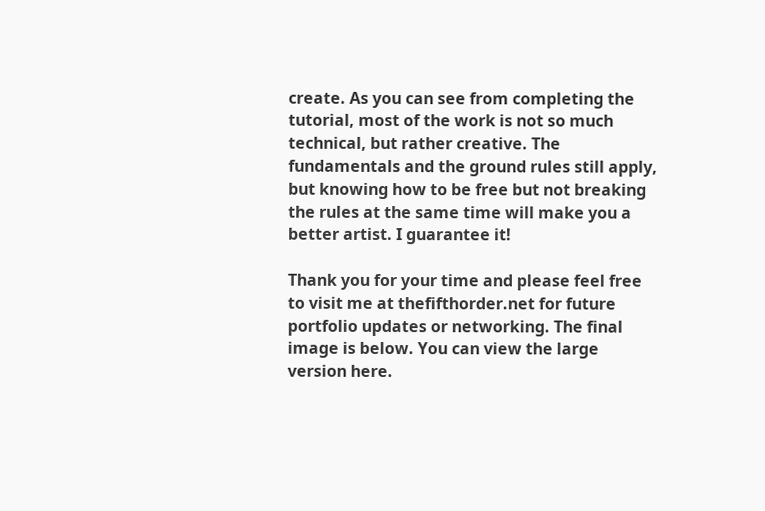create. As you can see from completing the tutorial, most of the work is not so much technical, but rather creative. The fundamentals and the ground rules still apply, but knowing how to be free but not breaking the rules at the same time will make you a better artist. I guarantee it!

Thank you for your time and please feel free to visit me at thefifthorder.net for future portfolio updates or networking. The final image is below. You can view the large version here.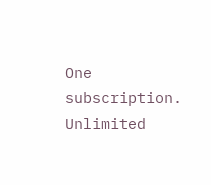One subscription.
Unlimited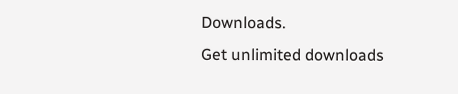Downloads.
Get unlimited downloads